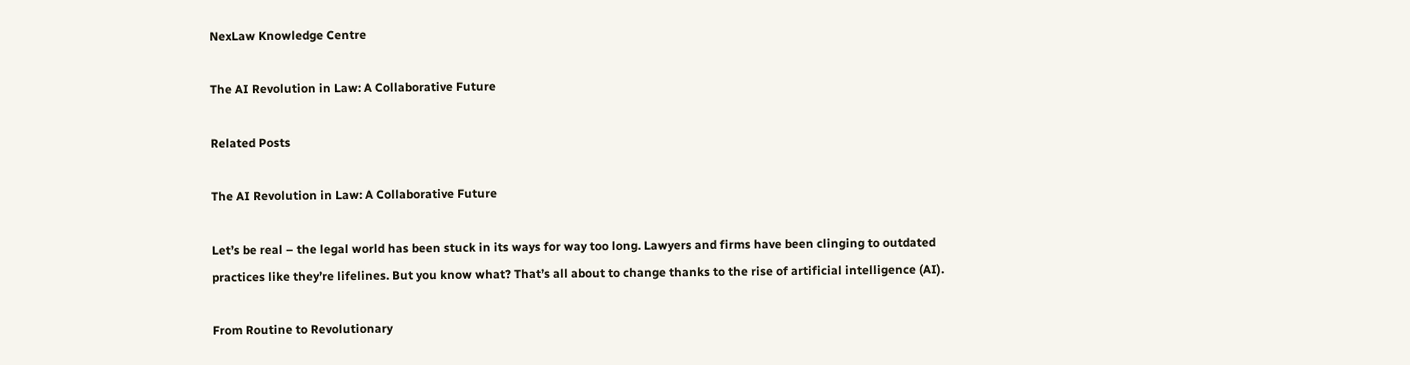NexLaw Knowledge Centre

The AI Revolution in Law: A Collaborative Future

Related Posts

The AI Revolution in Law: A Collaborative Future

Let’s be real – the legal world has been stuck in its ways for way too long. Lawyers and firms have been clinging to outdated practices like they’re lifelines. But you know what? That’s all about to change thanks to the rise of artificial intelligence (AI).

From Routine to Revolutionary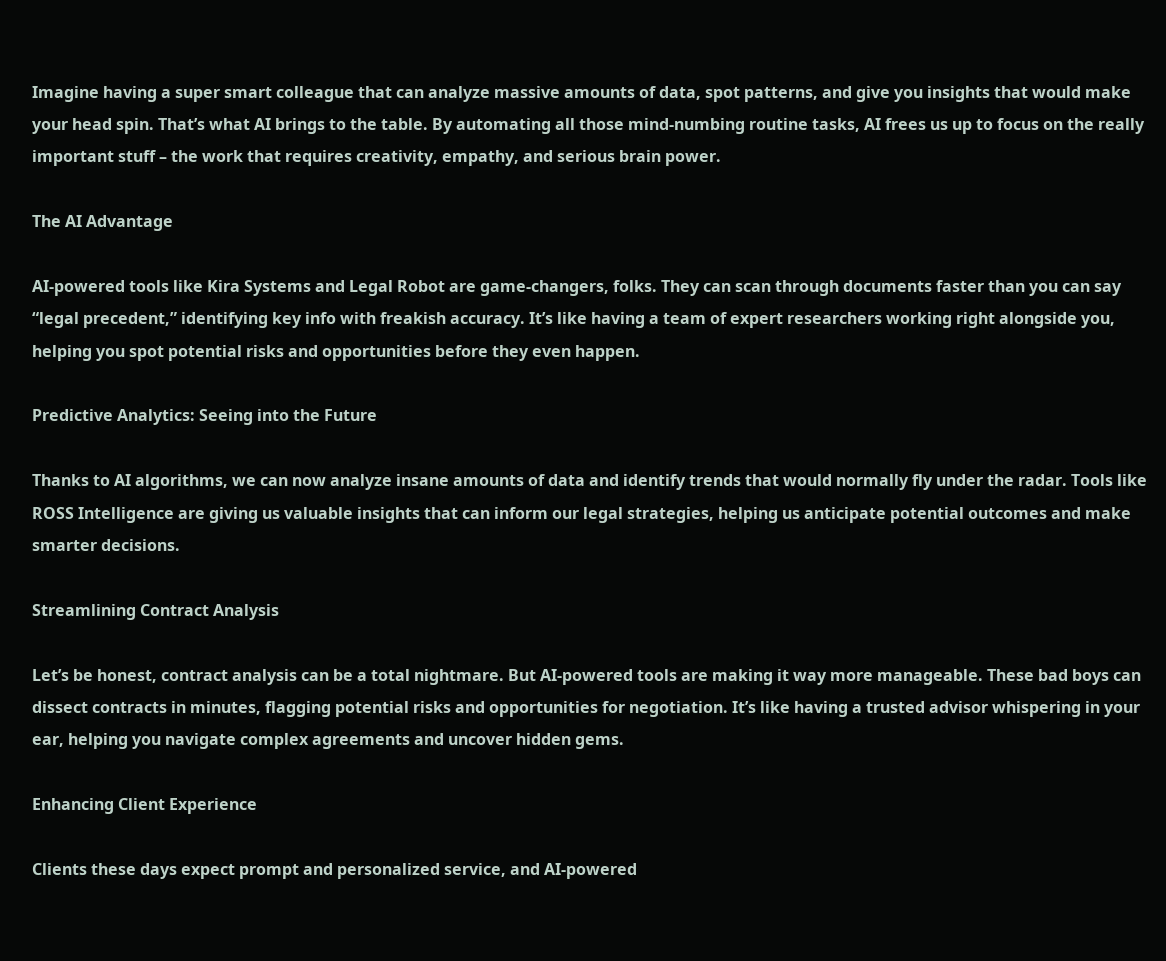Imagine having a super smart colleague that can analyze massive amounts of data, spot patterns, and give you insights that would make your head spin. That’s what AI brings to the table. By automating all those mind-numbing routine tasks, AI frees us up to focus on the really important stuff – the work that requires creativity, empathy, and serious brain power.

The AI Advantage

AI-powered tools like Kira Systems and Legal Robot are game-changers, folks. They can scan through documents faster than you can say “legal precedent,” identifying key info with freakish accuracy. It’s like having a team of expert researchers working right alongside you, helping you spot potential risks and opportunities before they even happen.

Predictive Analytics: Seeing into the Future

Thanks to AI algorithms, we can now analyze insane amounts of data and identify trends that would normally fly under the radar. Tools like ROSS Intelligence are giving us valuable insights that can inform our legal strategies, helping us anticipate potential outcomes and make smarter decisions.

Streamlining Contract Analysis

Let’s be honest, contract analysis can be a total nightmare. But AI-powered tools are making it way more manageable. These bad boys can dissect contracts in minutes, flagging potential risks and opportunities for negotiation. It’s like having a trusted advisor whispering in your ear, helping you navigate complex agreements and uncover hidden gems.

Enhancing Client Experience

Clients these days expect prompt and personalized service, and AI-powered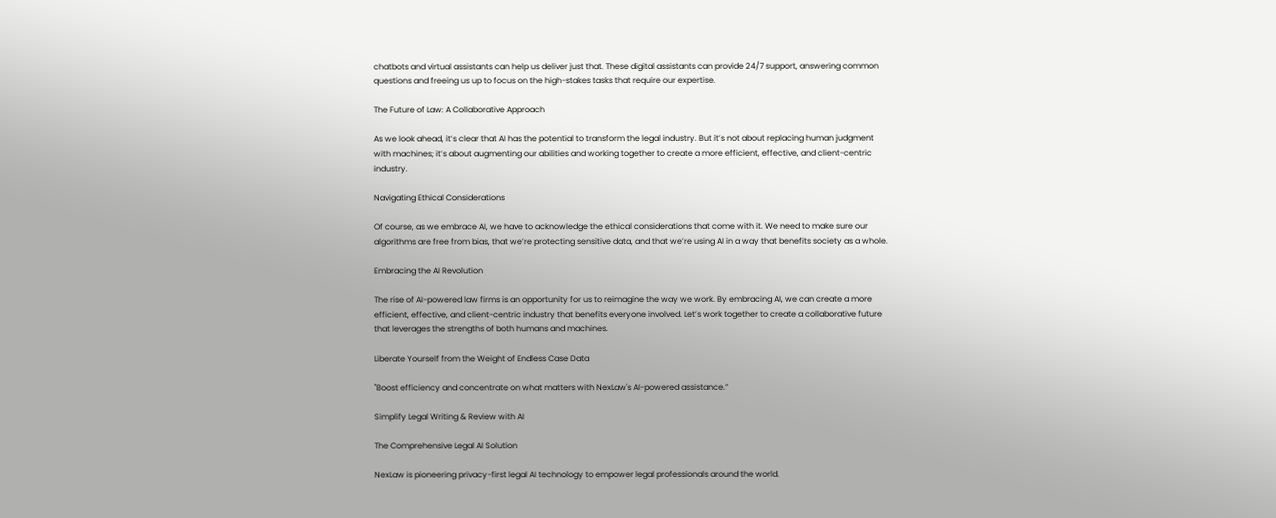chatbots and virtual assistants can help us deliver just that. These digital assistants can provide 24/7 support, answering common questions and freeing us up to focus on the high-stakes tasks that require our expertise.

The Future of Law: A Collaborative Approach

As we look ahead, it’s clear that AI has the potential to transform the legal industry. But it’s not about replacing human judgment with machines; it’s about augmenting our abilities and working together to create a more efficient, effective, and client-centric industry.

Navigating Ethical Considerations

Of course, as we embrace AI, we have to acknowledge the ethical considerations that come with it. We need to make sure our algorithms are free from bias, that we’re protecting sensitive data, and that we’re using AI in a way that benefits society as a whole.

Embracing the AI Revolution

The rise of AI-powered law firms is an opportunity for us to reimagine the way we work. By embracing AI, we can create a more efficient, effective, and client-centric industry that benefits everyone involved. Let’s work together to create a collaborative future that leverages the strengths of both humans and machines.

Liberate Yourself from the Weight of Endless Case Data

"Boost efficiency and concentrate on what matters with NexLaw's AI-powered assistance.”

Simplify Legal Writing & Review with AI

The Comprehensive Legal AI Solution

NexLaw is pioneering privacy-first legal AI technology to empower legal professionals around the world.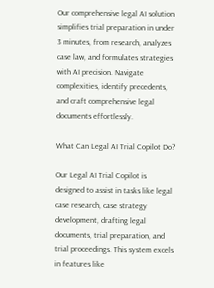Our comprehensive legal AI solution simplifies trial preparation in under 3 minutes, from research, analyzes case law, and formulates strategies with AI precision. Navigate complexities, identify precedents, and craft comprehensive legal documents effortlessly.

What Can Legal AI Trial Copilot Do?

Our Legal AI Trial Copilot is designed to assist in tasks like legal case research, case strategy development, drafting legal documents, trial preparation, and trial proceedings. This system excels in features like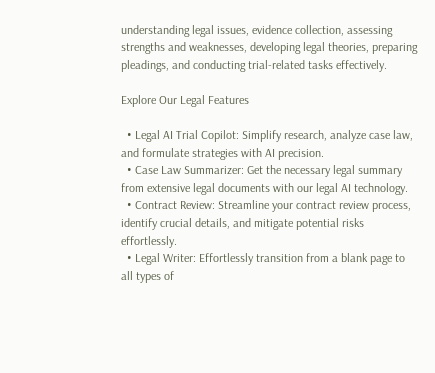understanding legal issues, evidence collection, assessing strengths and weaknesses, developing legal theories, preparing pleadings, and conducting trial-related tasks effectively.

Explore Our Legal Features

  • Legal AI Trial Copilot: Simplify research, analyze case law, and formulate strategies with AI precision.
  • Case Law Summarizer: Get the necessary legal summary from extensive legal documents with our legal AI technology.
  • Contract Review: Streamline your contract review process, identify crucial details, and mitigate potential risks effortlessly.
  • Legal Writer: Effortlessly transition from a blank page to all types of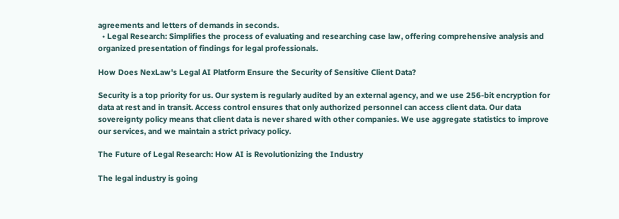agreements and letters of demands in seconds.
  • Legal Research: Simplifies the process of evaluating and researching case law, offering comprehensive analysis and organized presentation of findings for legal professionals.

How Does NexLaw's Legal AI Platform Ensure the Security of Sensitive Client Data?

Security is a top priority for us. Our system is regularly audited by an external agency, and we use 256-bit encryption for data at rest and in transit. Access control ensures that only authorized personnel can access client data. Our data sovereignty policy means that client data is never shared with other companies. We use aggregate statistics to improve our services, and we maintain a strict privacy policy.

The Future of Legal Research: How AI is Revolutionizing the Industry

The legal industry is going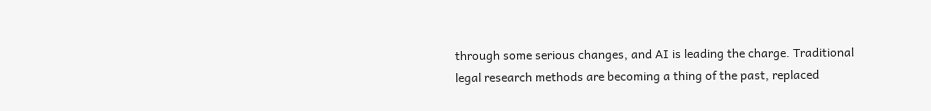through some serious changes, and AI is leading the charge. Traditional legal research methods are becoming a thing of the past, replaced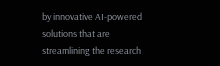by innovative AI-powered solutions that are streamlining the research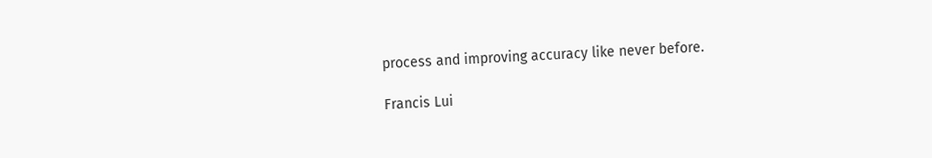process and improving accuracy like never before.

Francis Lui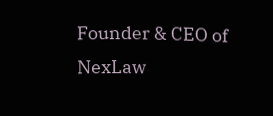Founder & CEO of NexLaw